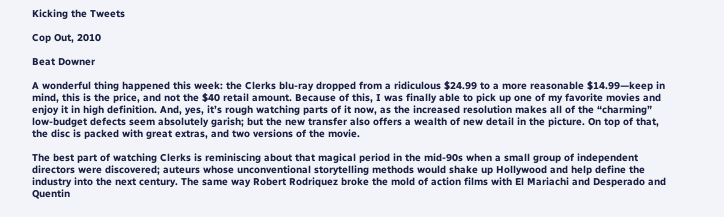Kicking the Tweets

Cop Out, 2010

Beat Downer

A wonderful thing happened this week: the Clerks blu-ray dropped from a ridiculous $24.99 to a more reasonable $14.99—keep in mind, this is the price, and not the $40 retail amount. Because of this, I was finally able to pick up one of my favorite movies and enjoy it in high definition. And, yes, it’s rough watching parts of it now, as the increased resolution makes all of the “charming” low-budget defects seem absolutely garish; but the new transfer also offers a wealth of new detail in the picture. On top of that, the disc is packed with great extras, and two versions of the movie.

The best part of watching Clerks is reminiscing about that magical period in the mid-90s when a small group of independent directors were discovered; auteurs whose unconventional storytelling methods would shake up Hollywood and help define the industry into the next century. The same way Robert Rodriquez broke the mold of action films with El Mariachi and Desperado and Quentin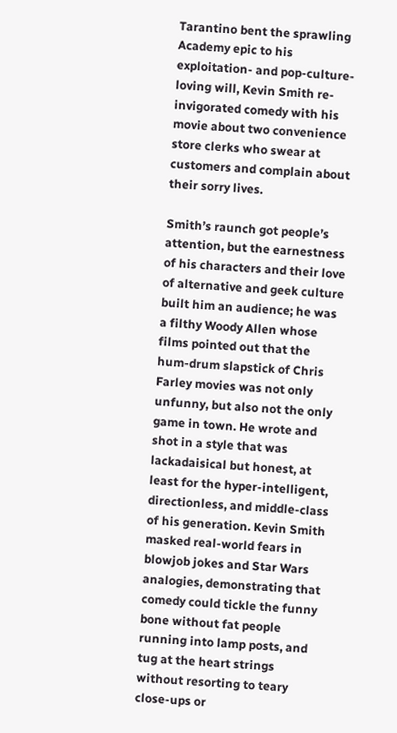Tarantino bent the sprawling Academy epic to his exploitation- and pop-culture-loving will, Kevin Smith re-invigorated comedy with his movie about two convenience store clerks who swear at customers and complain about their sorry lives.

Smith’s raunch got people’s attention, but the earnestness of his characters and their love of alternative and geek culture built him an audience; he was a filthy Woody Allen whose films pointed out that the hum-drum slapstick of Chris Farley movies was not only unfunny, but also not the only game in town. He wrote and shot in a style that was lackadaisical but honest, at least for the hyper-intelligent, directionless, and middle-class of his generation. Kevin Smith masked real-world fears in blowjob jokes and Star Wars analogies, demonstrating that comedy could tickle the funny bone without fat people running into lamp posts, and tug at the heart strings without resorting to teary close-ups or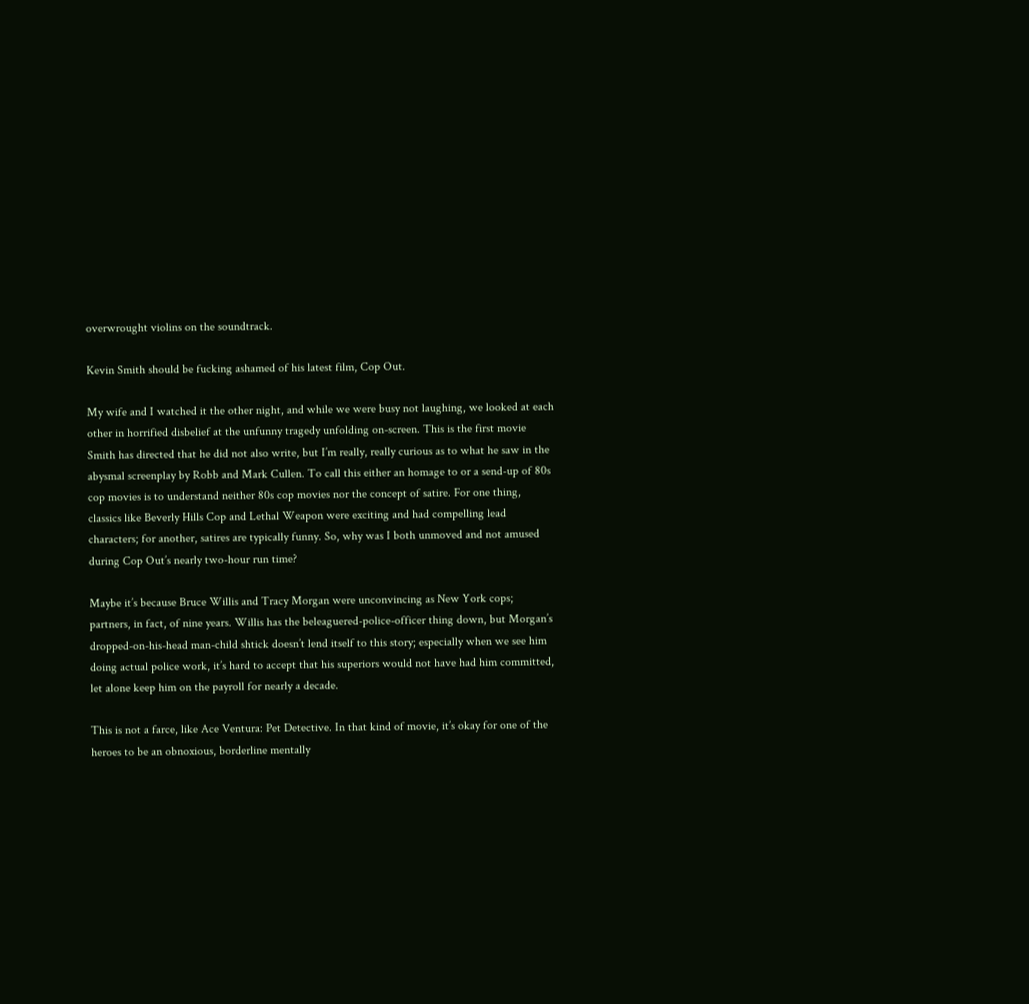overwrought violins on the soundtrack.

Kevin Smith should be fucking ashamed of his latest film, Cop Out.

My wife and I watched it the other night, and while we were busy not laughing, we looked at each other in horrified disbelief at the unfunny tragedy unfolding on-screen. This is the first movie Smith has directed that he did not also write, but I’m really, really curious as to what he saw in the abysmal screenplay by Robb and Mark Cullen. To call this either an homage to or a send-up of 80s cop movies is to understand neither 80s cop movies nor the concept of satire. For one thing, classics like Beverly Hills Cop and Lethal Weapon were exciting and had compelling lead characters; for another, satires are typically funny. So, why was I both unmoved and not amused during Cop Out’s nearly two-hour run time?

Maybe it’s because Bruce Willis and Tracy Morgan were unconvincing as New York cops; partners, in fact, of nine years. Willis has the beleaguered-police-officer thing down, but Morgan’s dropped-on-his-head man-child shtick doesn’t lend itself to this story; especially when we see him doing actual police work, it’s hard to accept that his superiors would not have had him committed, let alone keep him on the payroll for nearly a decade.

This is not a farce, like Ace Ventura: Pet Detective. In that kind of movie, it’s okay for one of the heroes to be an obnoxious, borderline mentally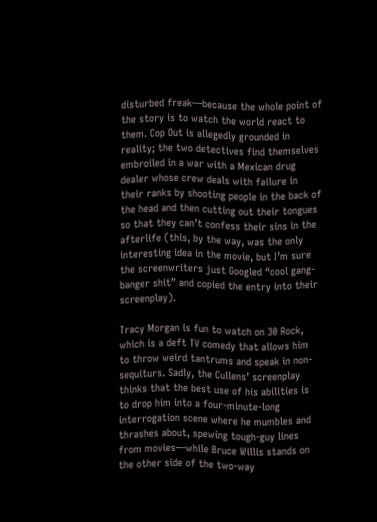disturbed freak—because the whole point of the story is to watch the world react to them. Cop Out is allegedly grounded in reality; the two detectives find themselves embroiled in a war with a Mexican drug dealer whose crew deals with failure in their ranks by shooting people in the back of the head and then cutting out their tongues so that they can’t confess their sins in the afterlife (this, by the way, was the only interesting idea in the movie, but I’m sure the screenwriters just Googled “cool gang-banger shit” and copied the entry into their screenplay).

Tracy Morgan is fun to watch on 30 Rock, which is a deft TV comedy that allows him to throw weird tantrums and speak in non-sequiturs. Sadly, the Cullens’ screenplay thinks that the best use of his abilities is to drop him into a four-minute-long interrogation scene where he mumbles and thrashes about, spewing tough-guy lines from movies—while Bruce Willis stands on the other side of the two-way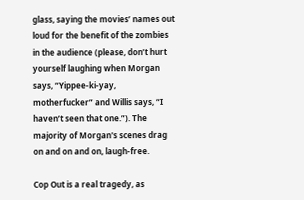glass, saying the movies’ names out loud for the benefit of the zombies in the audience (please, don’t hurt yourself laughing when Morgan says, “Yippee-ki-yay, motherfucker” and Willis says, “I haven’t seen that one.”). The majority of Morgan's scenes drag on and on and on, laugh-free.

Cop Out is a real tragedy, as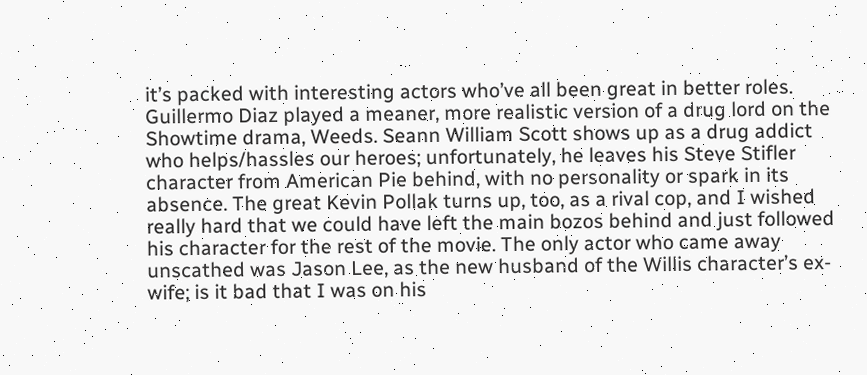it’s packed with interesting actors who’ve all been great in better roles. Guillermo Diaz played a meaner, more realistic version of a drug lord on the Showtime drama, Weeds. Seann William Scott shows up as a drug addict who helps/hassles our heroes; unfortunately, he leaves his Steve Stifler character from American Pie behind, with no personality or spark in its absence. The great Kevin Pollak turns up, too, as a rival cop, and I wished really hard that we could have left the main bozos behind and just followed his character for the rest of the movie. The only actor who came away unscathed was Jason Lee, as the new husband of the Willis character’s ex-wife; is it bad that I was on his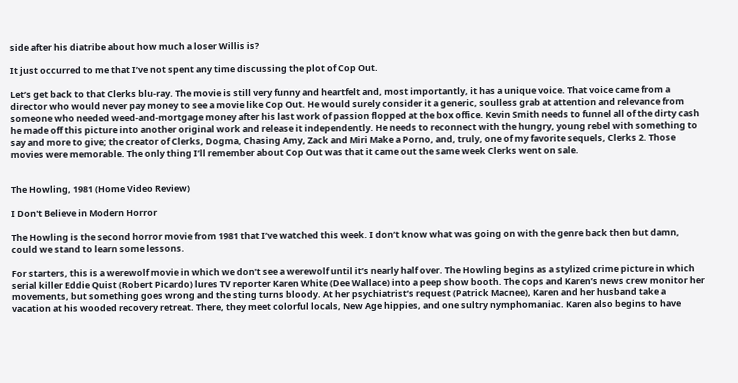side after his diatribe about how much a loser Willis is?

It just occurred to me that I’ve not spent any time discussing the plot of Cop Out.

Let’s get back to that Clerks blu-ray. The movie is still very funny and heartfelt and, most importantly, it has a unique voice. That voice came from a director who would never pay money to see a movie like Cop Out. He would surely consider it a generic, soulless grab at attention and relevance from someone who needed weed-and-mortgage money after his last work of passion flopped at the box office. Kevin Smith needs to funnel all of the dirty cash he made off this picture into another original work and release it independently. He needs to reconnect with the hungry, young rebel with something to say and more to give; the creator of Clerks, Dogma, Chasing Amy, Zack and Miri Make a Porno, and, truly, one of my favorite sequels, Clerks 2. Those movies were memorable. The only thing I’ll remember about Cop Out was that it came out the same week Clerks went on sale.


The Howling, 1981 (Home Video Review)

I Don't Believe in Modern Horror

The Howling is the second horror movie from 1981 that I’ve watched this week. I don’t know what was going on with the genre back then but damn, could we stand to learn some lessons.

For starters, this is a werewolf movie in which we don’t see a werewolf until it’s nearly half over. The Howling begins as a stylized crime picture in which serial killer Eddie Quist (Robert Picardo) lures TV reporter Karen White (Dee Wallace) into a peep show booth. The cops and Karen’s news crew monitor her movements, but something goes wrong and the sting turns bloody. At her psychiatrist’s request (Patrick Macnee), Karen and her husband take a vacation at his wooded recovery retreat. There, they meet colorful locals, New Age hippies, and one sultry nymphomaniac. Karen also begins to have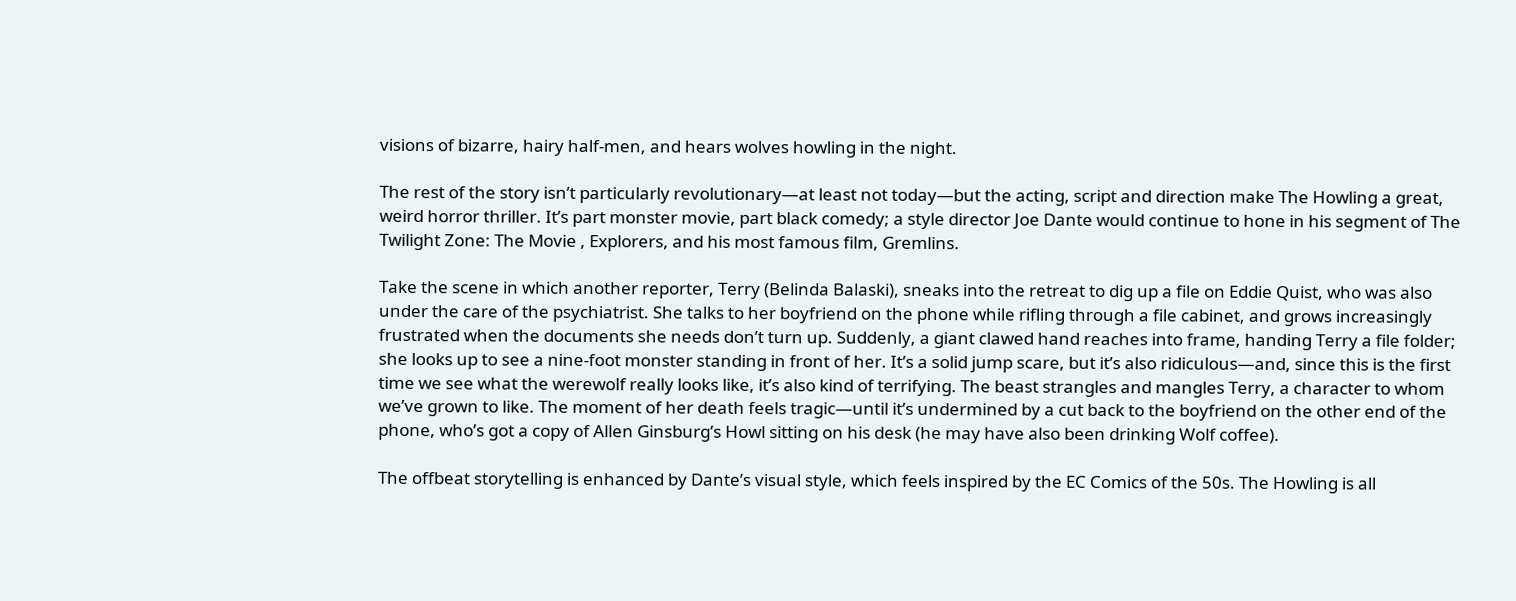visions of bizarre, hairy half-men, and hears wolves howling in the night.

The rest of the story isn’t particularly revolutionary—at least not today—but the acting, script and direction make The Howling a great, weird horror thriller. It’s part monster movie, part black comedy; a style director Joe Dante would continue to hone in his segment of The Twilight Zone: The Movie , Explorers, and his most famous film, Gremlins.

Take the scene in which another reporter, Terry (Belinda Balaski), sneaks into the retreat to dig up a file on Eddie Quist, who was also under the care of the psychiatrist. She talks to her boyfriend on the phone while rifling through a file cabinet, and grows increasingly frustrated when the documents she needs don’t turn up. Suddenly, a giant clawed hand reaches into frame, handing Terry a file folder; she looks up to see a nine-foot monster standing in front of her. It’s a solid jump scare, but it’s also ridiculous—and, since this is the first time we see what the werewolf really looks like, it’s also kind of terrifying. The beast strangles and mangles Terry, a character to whom we’ve grown to like. The moment of her death feels tragic—until it’s undermined by a cut back to the boyfriend on the other end of the phone, who’s got a copy of Allen Ginsburg’s Howl sitting on his desk (he may have also been drinking Wolf coffee).

The offbeat storytelling is enhanced by Dante’s visual style, which feels inspired by the EC Comics of the 50s. The Howling is all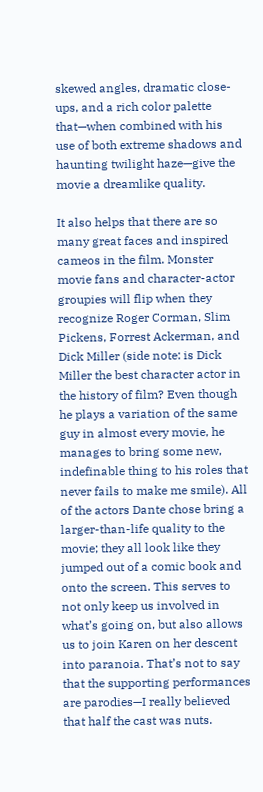skewed angles, dramatic close-ups, and a rich color palette that—when combined with his use of both extreme shadows and haunting twilight haze—give the movie a dreamlike quality.

It also helps that there are so many great faces and inspired cameos in the film. Monster movie fans and character-actor groupies will flip when they recognize Roger Corman, Slim Pickens, Forrest Ackerman, and Dick Miller (side note: is Dick Miller the best character actor in the history of film? Even though he plays a variation of the same guy in almost every movie, he manages to bring some new, indefinable thing to his roles that never fails to make me smile). All of the actors Dante chose bring a larger-than-life quality to the movie; they all look like they jumped out of a comic book and onto the screen. This serves to not only keep us involved in what’s going on, but also allows us to join Karen on her descent into paranoia. That’s not to say that the supporting performances are parodies—I really believed that half the cast was nuts.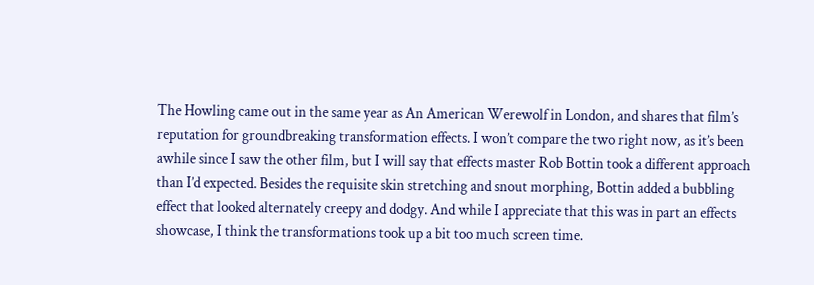The Howling came out in the same year as An American Werewolf in London, and shares that film’s reputation for groundbreaking transformation effects. I won’t compare the two right now, as it’s been awhile since I saw the other film, but I will say that effects master Rob Bottin took a different approach than I’d expected. Besides the requisite skin stretching and snout morphing, Bottin added a bubbling effect that looked alternately creepy and dodgy. And while I appreciate that this was in part an effects showcase, I think the transformations took up a bit too much screen time.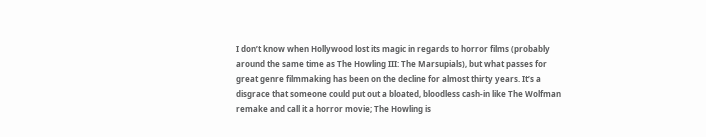I don’t know when Hollywood lost its magic in regards to horror films (probably around the same time as The Howling III: The Marsupials), but what passes for great genre filmmaking has been on the decline for almost thirty years. It’s a disgrace that someone could put out a bloated, bloodless cash-in like The Wolfman remake and call it a horror movie; The Howling is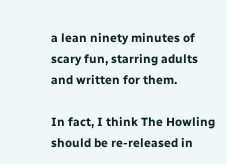a lean ninety minutes of scary fun, starring adults and written for them.

In fact, I think The Howling should be re-released in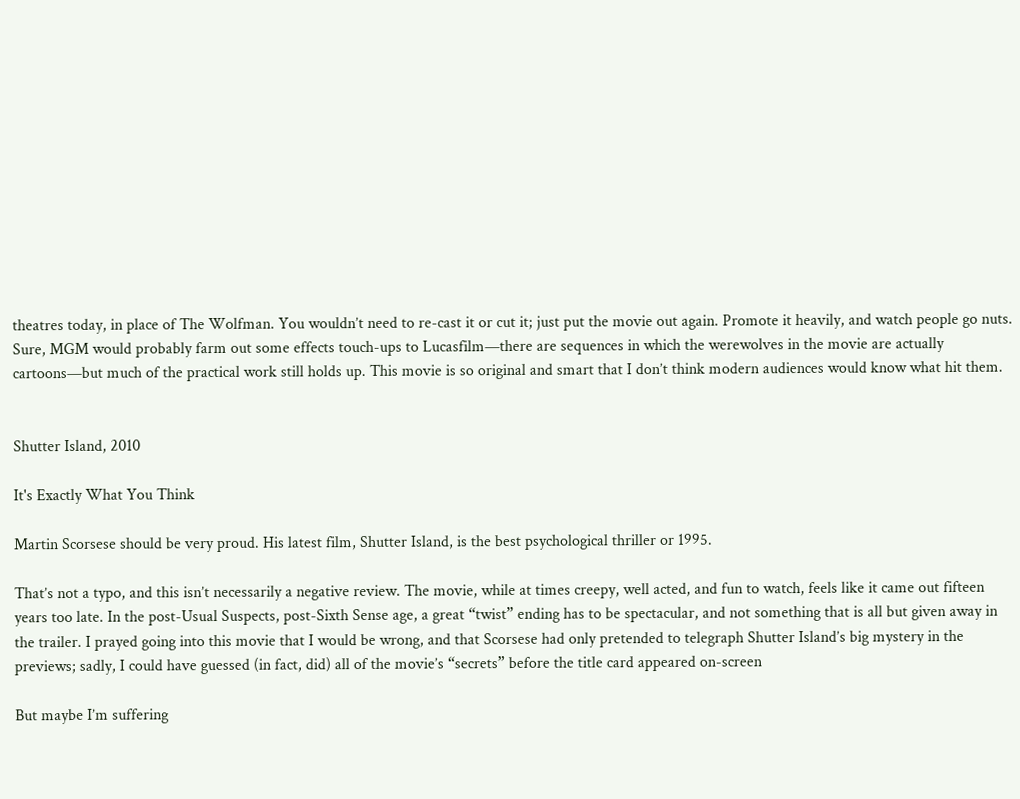theatres today, in place of The Wolfman. You wouldn’t need to re-cast it or cut it; just put the movie out again. Promote it heavily, and watch people go nuts. Sure, MGM would probably farm out some effects touch-ups to Lucasfilm—there are sequences in which the werewolves in the movie are actually cartoons—but much of the practical work still holds up. This movie is so original and smart that I don’t think modern audiences would know what hit them.


Shutter Island, 2010

It's Exactly What You Think

Martin Scorsese should be very proud. His latest film, Shutter Island, is the best psychological thriller or 1995.

That’s not a typo, and this isn’t necessarily a negative review. The movie, while at times creepy, well acted, and fun to watch, feels like it came out fifteen years too late. In the post-Usual Suspects, post-Sixth Sense age, a great “twist” ending has to be spectacular, and not something that is all but given away in the trailer. I prayed going into this movie that I would be wrong, and that Scorsese had only pretended to telegraph Shutter Island’s big mystery in the previews; sadly, I could have guessed (in fact, did) all of the movie’s “secrets” before the title card appeared on-screen

But maybe I’m suffering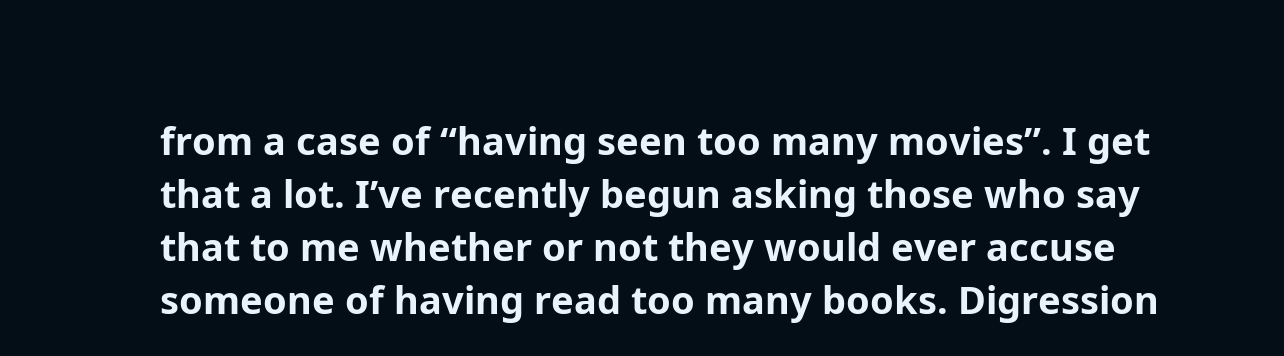from a case of “having seen too many movies”. I get that a lot. I’ve recently begun asking those who say that to me whether or not they would ever accuse someone of having read too many books. Digression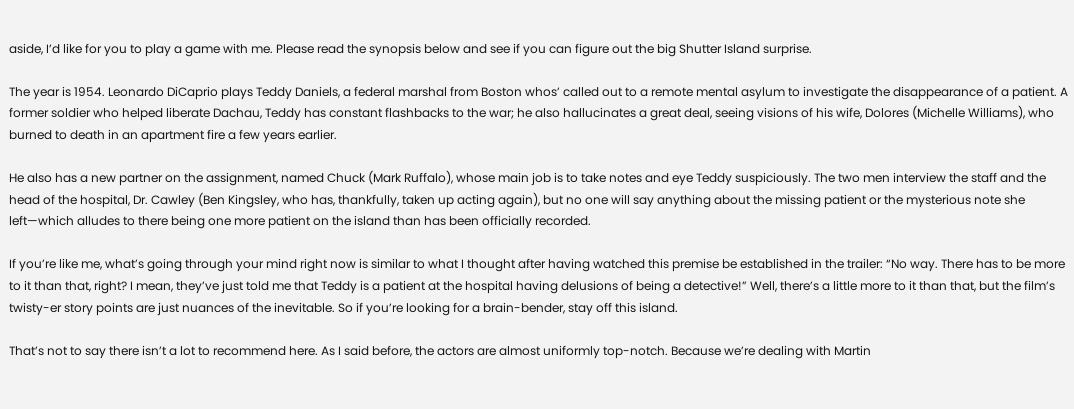aside, I’d like for you to play a game with me. Please read the synopsis below and see if you can figure out the big Shutter Island surprise.

The year is 1954. Leonardo DiCaprio plays Teddy Daniels, a federal marshal from Boston whos’ called out to a remote mental asylum to investigate the disappearance of a patient. A former soldier who helped liberate Dachau, Teddy has constant flashbacks to the war; he also hallucinates a great deal, seeing visions of his wife, Dolores (Michelle Williams), who burned to death in an apartment fire a few years earlier.

He also has a new partner on the assignment, named Chuck (Mark Ruffalo), whose main job is to take notes and eye Teddy suspiciously. The two men interview the staff and the head of the hospital, Dr. Cawley (Ben Kingsley, who has, thankfully, taken up acting again), but no one will say anything about the missing patient or the mysterious note she left—which alludes to there being one more patient on the island than has been officially recorded.

If you’re like me, what’s going through your mind right now is similar to what I thought after having watched this premise be established in the trailer: “No way. There has to be more to it than that, right? I mean, they’ve just told me that Teddy is a patient at the hospital having delusions of being a detective!” Well, there’s a little more to it than that, but the film’s twisty-er story points are just nuances of the inevitable. So if you’re looking for a brain-bender, stay off this island.

That’s not to say there isn’t a lot to recommend here. As I said before, the actors are almost uniformly top-notch. Because we’re dealing with Martin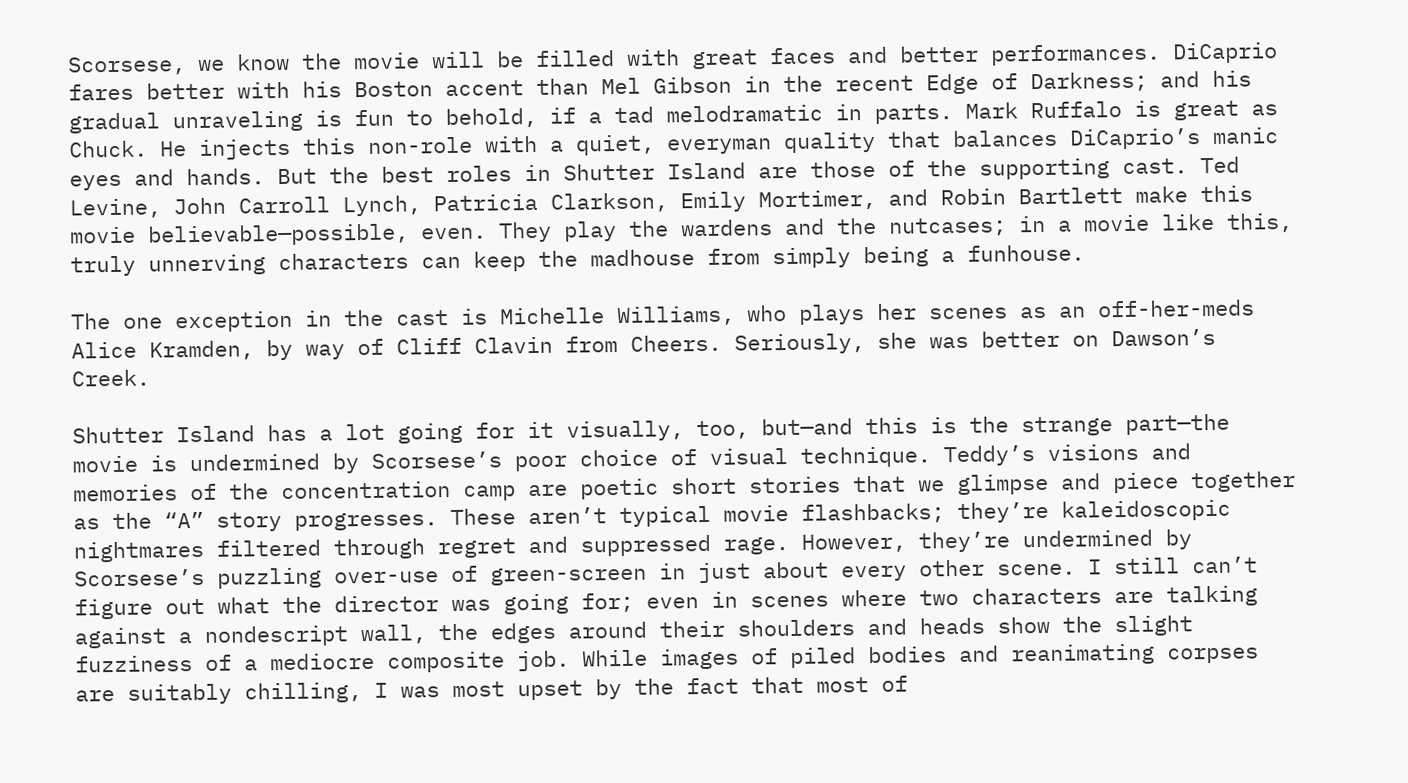Scorsese, we know the movie will be filled with great faces and better performances. DiCaprio fares better with his Boston accent than Mel Gibson in the recent Edge of Darkness; and his gradual unraveling is fun to behold, if a tad melodramatic in parts. Mark Ruffalo is great as Chuck. He injects this non-role with a quiet, everyman quality that balances DiCaprio’s manic eyes and hands. But the best roles in Shutter Island are those of the supporting cast. Ted Levine, John Carroll Lynch, Patricia Clarkson, Emily Mortimer, and Robin Bartlett make this movie believable—possible, even. They play the wardens and the nutcases; in a movie like this, truly unnerving characters can keep the madhouse from simply being a funhouse.

The one exception in the cast is Michelle Williams, who plays her scenes as an off-her-meds Alice Kramden, by way of Cliff Clavin from Cheers. Seriously, she was better on Dawson’s Creek.

Shutter Island has a lot going for it visually, too, but—and this is the strange part—the movie is undermined by Scorsese’s poor choice of visual technique. Teddy’s visions and memories of the concentration camp are poetic short stories that we glimpse and piece together as the “A” story progresses. These aren’t typical movie flashbacks; they’re kaleidoscopic nightmares filtered through regret and suppressed rage. However, they’re undermined by Scorsese’s puzzling over-use of green-screen in just about every other scene. I still can’t figure out what the director was going for; even in scenes where two characters are talking against a nondescript wall, the edges around their shoulders and heads show the slight fuzziness of a mediocre composite job. While images of piled bodies and reanimating corpses are suitably chilling, I was most upset by the fact that most of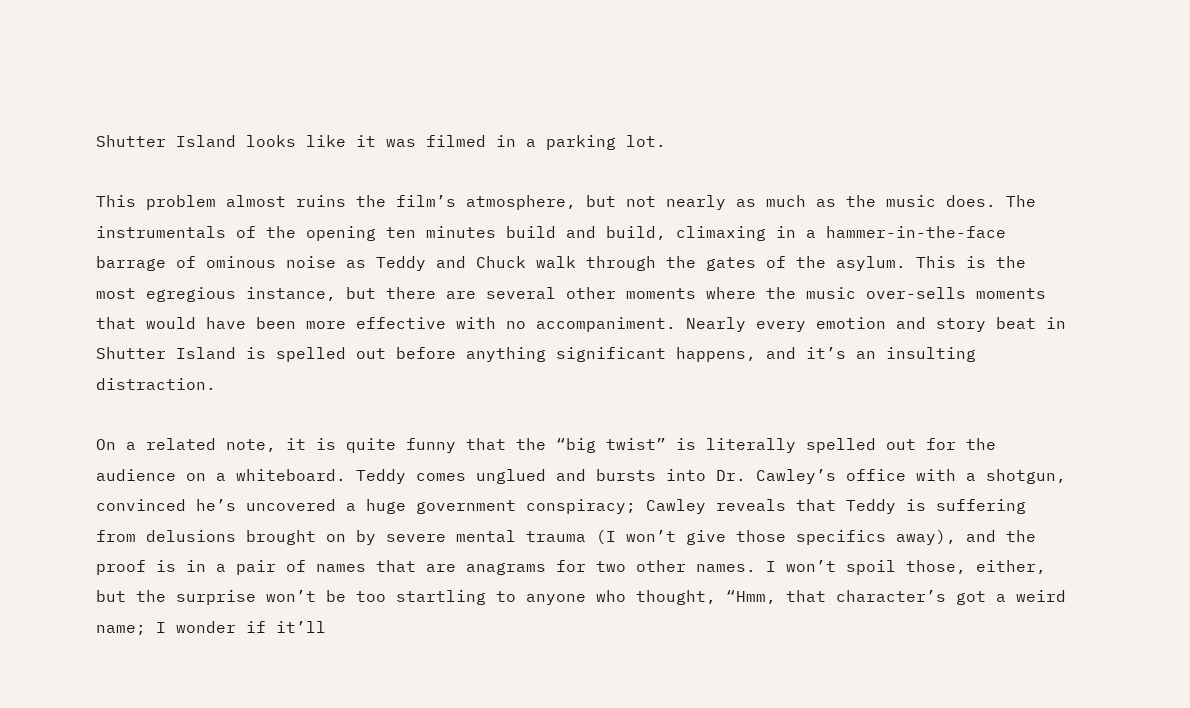Shutter Island looks like it was filmed in a parking lot.

This problem almost ruins the film’s atmosphere, but not nearly as much as the music does. The instrumentals of the opening ten minutes build and build, climaxing in a hammer-in-the-face barrage of ominous noise as Teddy and Chuck walk through the gates of the asylum. This is the most egregious instance, but there are several other moments where the music over-sells moments that would have been more effective with no accompaniment. Nearly every emotion and story beat in Shutter Island is spelled out before anything significant happens, and it’s an insulting distraction.

On a related note, it is quite funny that the “big twist” is literally spelled out for the audience on a whiteboard. Teddy comes unglued and bursts into Dr. Cawley’s office with a shotgun, convinced he’s uncovered a huge government conspiracy; Cawley reveals that Teddy is suffering from delusions brought on by severe mental trauma (I won’t give those specifics away), and the proof is in a pair of names that are anagrams for two other names. I won’t spoil those, either, but the surprise won’t be too startling to anyone who thought, “Hmm, that character’s got a weird name; I wonder if it’ll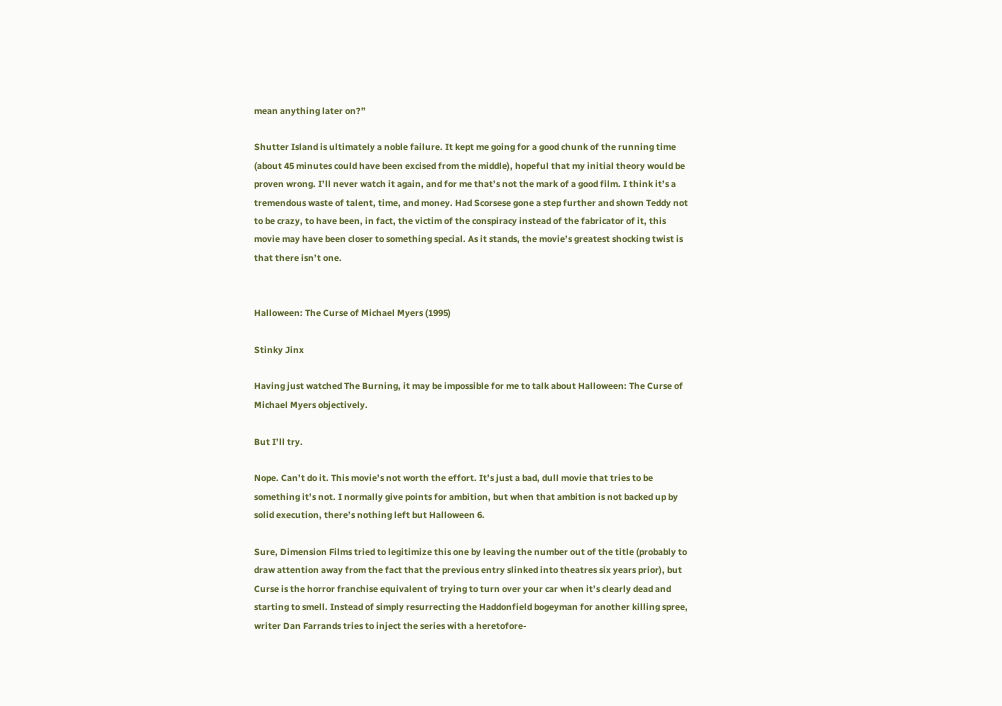mean anything later on?”

Shutter Island is ultimately a noble failure. It kept me going for a good chunk of the running time (about 45 minutes could have been excised from the middle), hopeful that my initial theory would be proven wrong. I’ll never watch it again, and for me that’s not the mark of a good film. I think it’s a tremendous waste of talent, time, and money. Had Scorsese gone a step further and shown Teddy not to be crazy, to have been, in fact, the victim of the conspiracy instead of the fabricator of it, this movie may have been closer to something special. As it stands, the movie’s greatest shocking twist is that there isn’t one.


Halloween: The Curse of Michael Myers (1995)

Stinky Jinx

Having just watched The Burning, it may be impossible for me to talk about Halloween: The Curse of Michael Myers objectively.

But I’ll try.

Nope. Can’t do it. This movie’s not worth the effort. It’s just a bad, dull movie that tries to be something it’s not. I normally give points for ambition, but when that ambition is not backed up by solid execution, there’s nothing left but Halloween 6.

Sure, Dimension Films tried to legitimize this one by leaving the number out of the title (probably to draw attention away from the fact that the previous entry slinked into theatres six years prior), but Curse is the horror franchise equivalent of trying to turn over your car when it’s clearly dead and starting to smell. Instead of simply resurrecting the Haddonfield bogeyman for another killing spree, writer Dan Farrands tries to inject the series with a heretofore-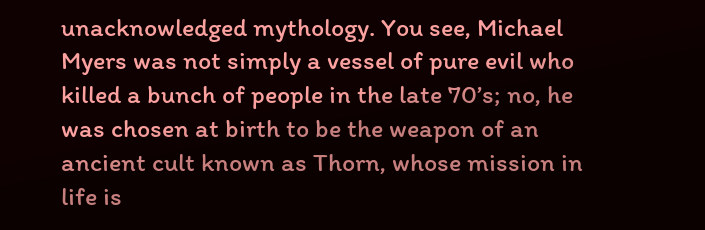unacknowledged mythology. You see, Michael Myers was not simply a vessel of pure evil who killed a bunch of people in the late 70’s; no, he was chosen at birth to be the weapon of an ancient cult known as Thorn, whose mission in life is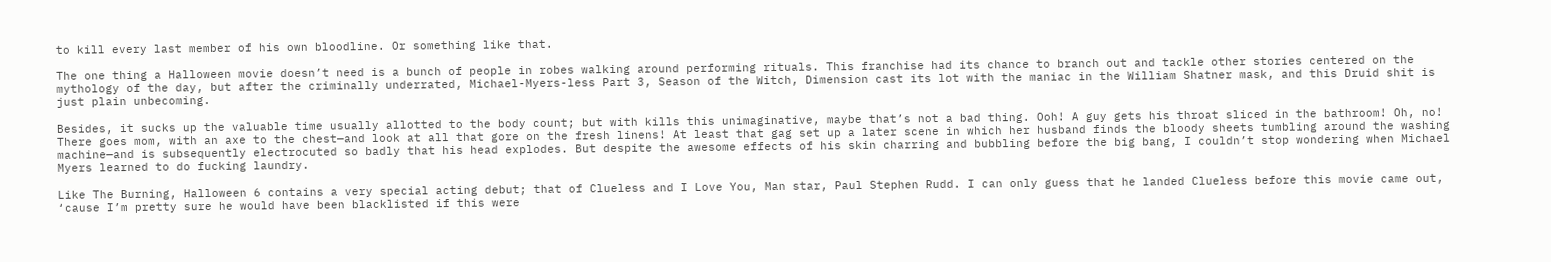to kill every last member of his own bloodline. Or something like that.

The one thing a Halloween movie doesn’t need is a bunch of people in robes walking around performing rituals. This franchise had its chance to branch out and tackle other stories centered on the mythology of the day, but after the criminally underrated, Michael-Myers-less Part 3, Season of the Witch, Dimension cast its lot with the maniac in the William Shatner mask, and this Druid shit is just plain unbecoming.

Besides, it sucks up the valuable time usually allotted to the body count; but with kills this unimaginative, maybe that’s not a bad thing. Ooh! A guy gets his throat sliced in the bathroom! Oh, no! There goes mom, with an axe to the chest—and look at all that gore on the fresh linens! At least that gag set up a later scene in which her husband finds the bloody sheets tumbling around the washing machine—and is subsequently electrocuted so badly that his head explodes. But despite the awesome effects of his skin charring and bubbling before the big bang, I couldn’t stop wondering when Michael Myers learned to do fucking laundry.

Like The Burning, Halloween 6 contains a very special acting debut; that of Clueless and I Love You, Man star, Paul Stephen Rudd. I can only guess that he landed Clueless before this movie came out, ‘cause I’m pretty sure he would have been blacklisted if this were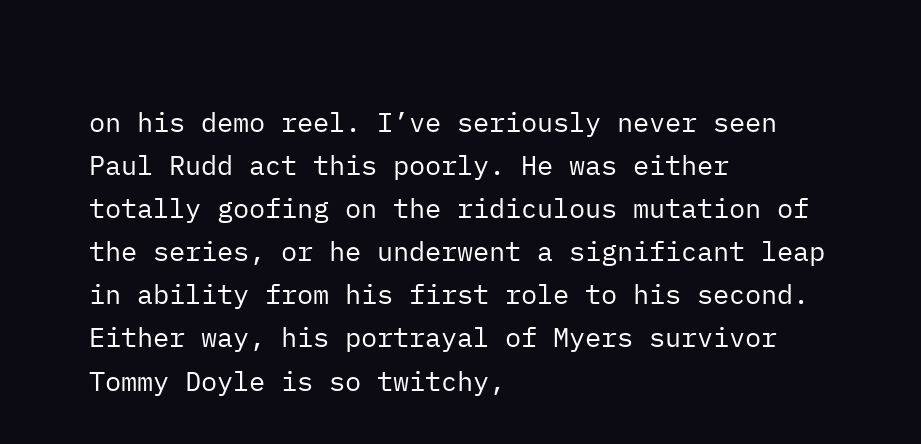on his demo reel. I’ve seriously never seen Paul Rudd act this poorly. He was either totally goofing on the ridiculous mutation of the series, or he underwent a significant leap in ability from his first role to his second. Either way, his portrayal of Myers survivor Tommy Doyle is so twitchy,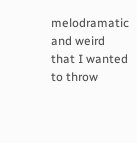melodramatic and weird that I wanted to throw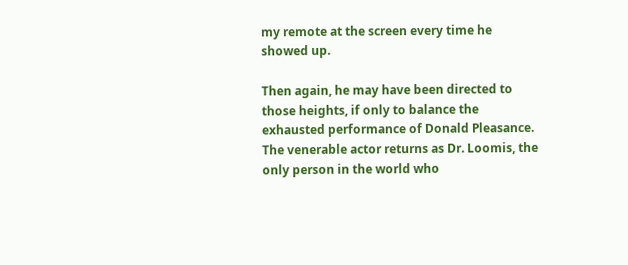my remote at the screen every time he showed up.

Then again, he may have been directed to those heights, if only to balance the exhausted performance of Donald Pleasance. The venerable actor returns as Dr. Loomis, the only person in the world who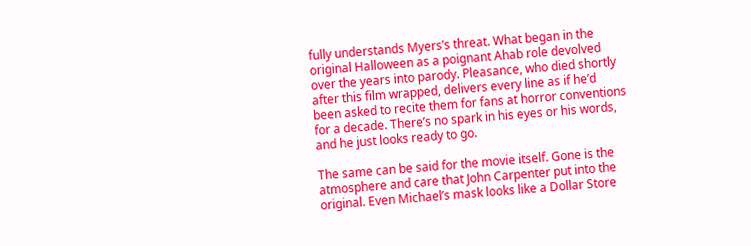fully understands Myers’s threat. What began in the original Halloween as a poignant Ahab role devolved over the years into parody. Pleasance, who died shortly after this film wrapped, delivers every line as if he’d been asked to recite them for fans at horror conventions for a decade. There’s no spark in his eyes or his words, and he just looks ready to go.

The same can be said for the movie itself. Gone is the atmosphere and care that John Carpenter put into the original. Even Michael’s mask looks like a Dollar Store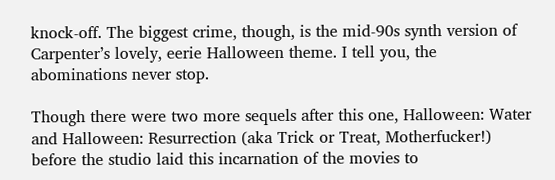knock-off. The biggest crime, though, is the mid-90s synth version of Carpenter’s lovely, eerie Halloween theme. I tell you, the abominations never stop.

Though there were two more sequels after this one, Halloween: Water and Halloween: Resurrection (aka Trick or Treat, Motherfucker!) before the studio laid this incarnation of the movies to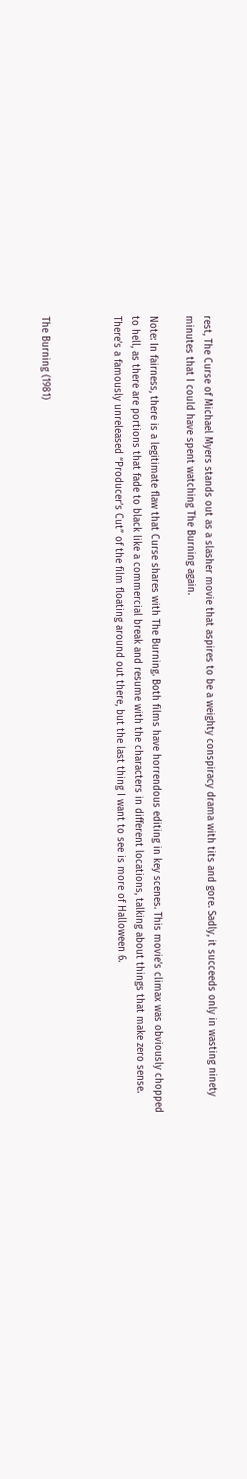rest, The Curse of Michael Myers stands out as a slasher movie that aspires to be a weighty conspiracy drama with tits and gore. Sadly, it succeeds only in wasting ninety minutes that I could have spent watching The Burning again.

Note: In fairness, there is a legitimate flaw that Curse shares with The Burning. Both films have horrendous editing in key scenes. This movie’s climax was obviously chopped to hell, as there are portions that fade to black like a commercial break and resume with the characters in different locations, talking about things that make zero sense. There’s a famously unreleased “Producer’s Cut” of the film floating around out there, but the last thing I want to see is more of Halloween 6.



The Burning (1981)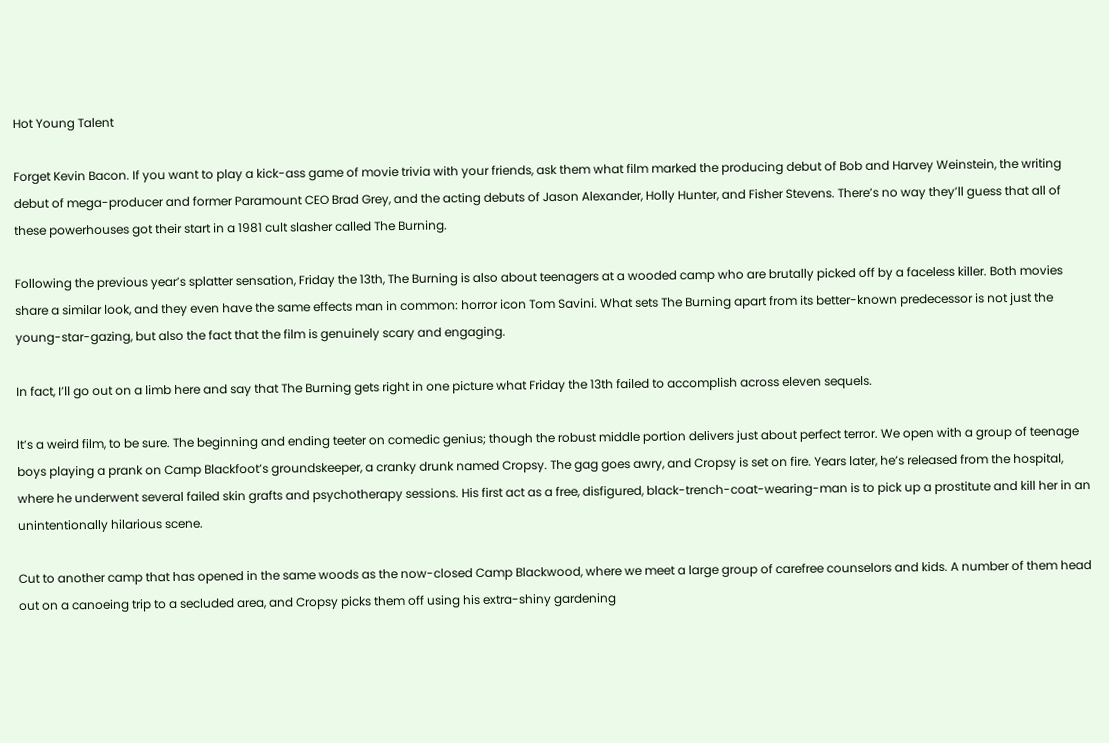Hot Young Talent

Forget Kevin Bacon. If you want to play a kick-ass game of movie trivia with your friends, ask them what film marked the producing debut of Bob and Harvey Weinstein, the writing debut of mega-producer and former Paramount CEO Brad Grey, and the acting debuts of Jason Alexander, Holly Hunter, and Fisher Stevens. There’s no way they’ll guess that all of these powerhouses got their start in a 1981 cult slasher called The Burning.

Following the previous year’s splatter sensation, Friday the 13th, The Burning is also about teenagers at a wooded camp who are brutally picked off by a faceless killer. Both movies share a similar look, and they even have the same effects man in common: horror icon Tom Savini. What sets The Burning apart from its better-known predecessor is not just the young-star-gazing, but also the fact that the film is genuinely scary and engaging.

In fact, I’ll go out on a limb here and say that The Burning gets right in one picture what Friday the 13th failed to accomplish across eleven sequels.

It’s a weird film, to be sure. The beginning and ending teeter on comedic genius; though the robust middle portion delivers just about perfect terror. We open with a group of teenage boys playing a prank on Camp Blackfoot’s groundskeeper, a cranky drunk named Cropsy. The gag goes awry, and Cropsy is set on fire. Years later, he’s released from the hospital, where he underwent several failed skin grafts and psychotherapy sessions. His first act as a free, disfigured, black-trench-coat-wearing-man is to pick up a prostitute and kill her in an unintentionally hilarious scene.

Cut to another camp that has opened in the same woods as the now-closed Camp Blackwood, where we meet a large group of carefree counselors and kids. A number of them head out on a canoeing trip to a secluded area, and Cropsy picks them off using his extra-shiny gardening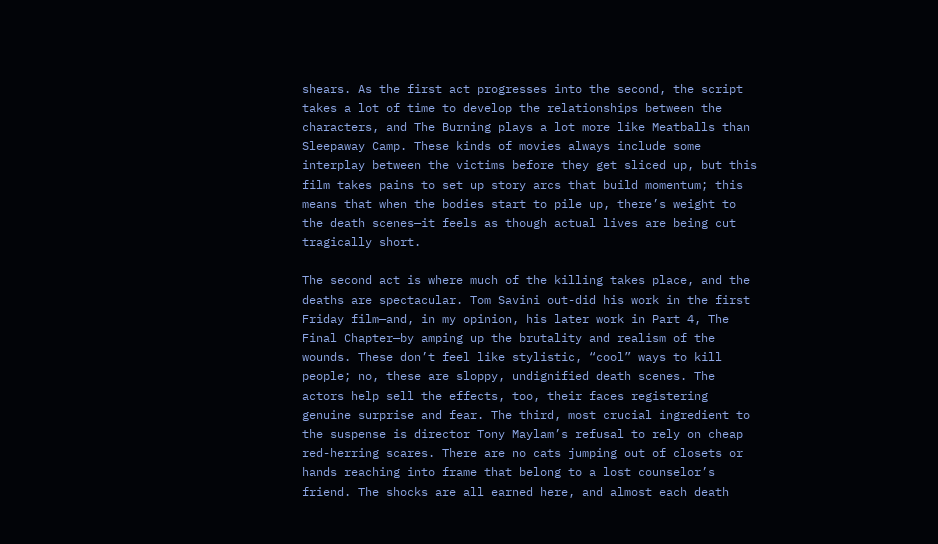shears. As the first act progresses into the second, the script takes a lot of time to develop the relationships between the characters, and The Burning plays a lot more like Meatballs than Sleepaway Camp. These kinds of movies always include some interplay between the victims before they get sliced up, but this film takes pains to set up story arcs that build momentum; this means that when the bodies start to pile up, there’s weight to the death scenes—it feels as though actual lives are being cut tragically short.

The second act is where much of the killing takes place, and the deaths are spectacular. Tom Savini out-did his work in the first Friday film—and, in my opinion, his later work in Part 4, The Final Chapter—by amping up the brutality and realism of the wounds. These don’t feel like stylistic, “cool” ways to kill people; no, these are sloppy, undignified death scenes. The actors help sell the effects, too, their faces registering genuine surprise and fear. The third, most crucial ingredient to the suspense is director Tony Maylam’s refusal to rely on cheap red-herring scares. There are no cats jumping out of closets or hands reaching into frame that belong to a lost counselor’s friend. The shocks are all earned here, and almost each death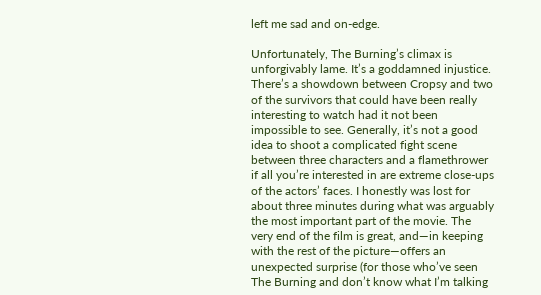left me sad and on-edge.

Unfortunately, The Burning’s climax is unforgivably lame. It’s a goddamned injustice. There’s a showdown between Cropsy and two of the survivors that could have been really interesting to watch had it not been impossible to see. Generally, it’s not a good idea to shoot a complicated fight scene between three characters and a flamethrower if all you’re interested in are extreme close-ups of the actors’ faces. I honestly was lost for about three minutes during what was arguably the most important part of the movie. The very end of the film is great, and—in keeping with the rest of the picture—offers an unexpected surprise (for those who’ve seen The Burning and don’t know what I’m talking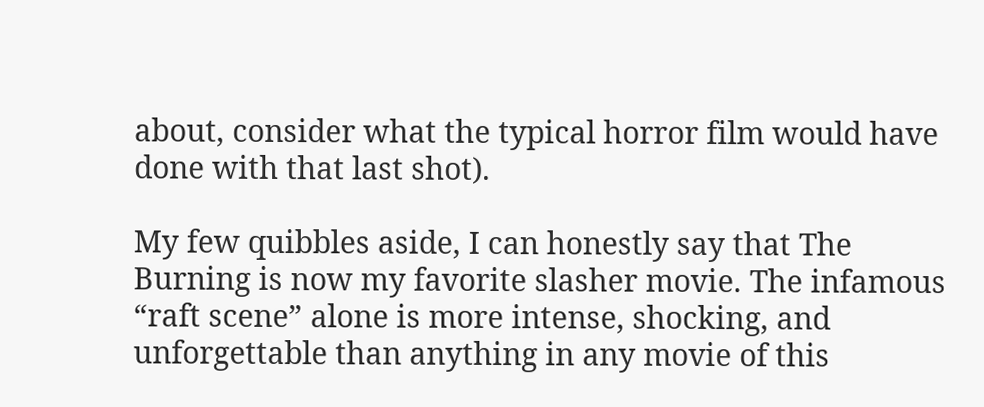about, consider what the typical horror film would have done with that last shot).

My few quibbles aside, I can honestly say that The Burning is now my favorite slasher movie. The infamous “raft scene” alone is more intense, shocking, and unforgettable than anything in any movie of this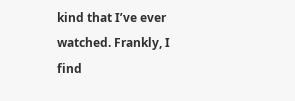kind that I’ve ever watched. Frankly, I find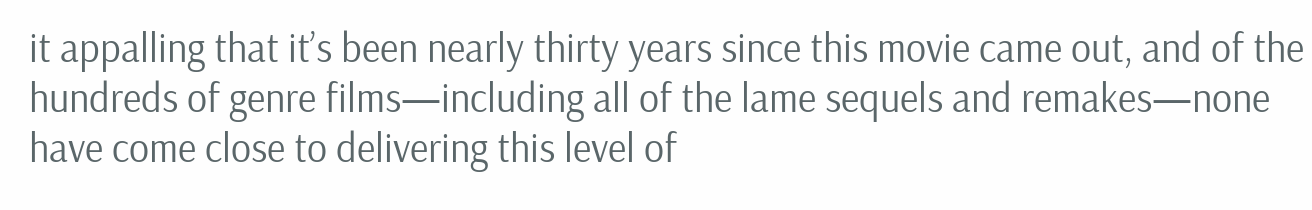it appalling that it’s been nearly thirty years since this movie came out, and of the hundreds of genre films—including all of the lame sequels and remakes—none have come close to delivering this level of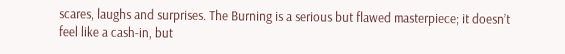scares, laughs and surprises. The Burning is a serious but flawed masterpiece; it doesn’t feel like a cash-in, but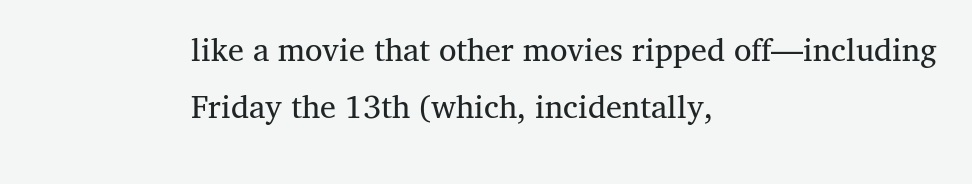like a movie that other movies ripped off—including Friday the 13th (which, incidentally,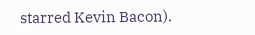starred Kevin Bacon).